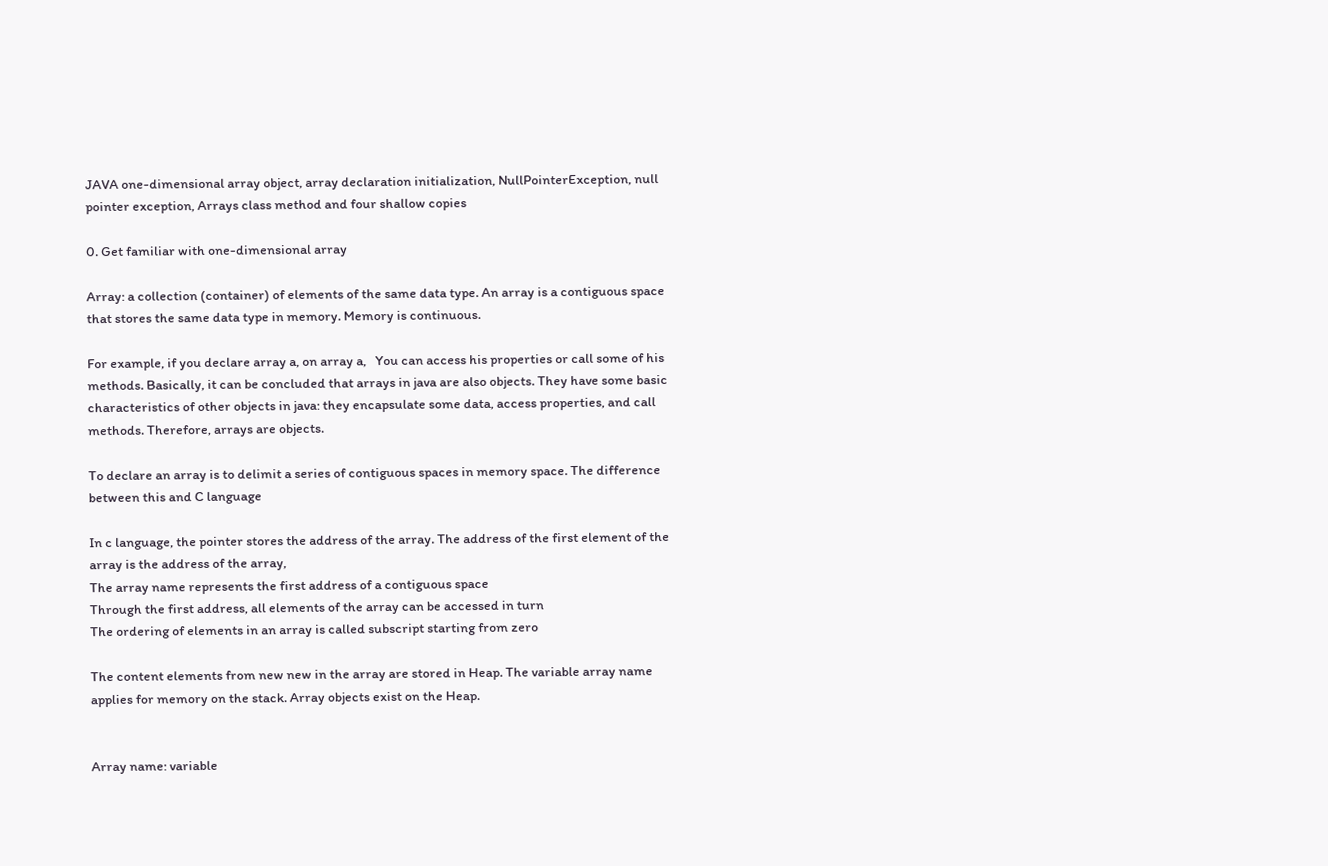JAVA one-dimensional array object, array declaration initialization, NullPointerException, null pointer exception, Arrays class method and four shallow copies

0. Get familiar with one-dimensional array

Array: a collection (container) of elements of the same data type. An array is a contiguous space that stores the same data type in memory. Memory is continuous.

For example, if you declare array a, on array a,   You can access his properties or call some of his methods. Basically, it can be concluded that arrays in java are also objects. They have some basic characteristics of other objects in java: they encapsulate some data, access properties, and call methods. Therefore, arrays are objects.

To declare an array is to delimit a series of contiguous spaces in memory space. The difference between this and C language

In c language, the pointer stores the address of the array. The address of the first element of the array is the address of the array,
The array name represents the first address of a contiguous space
Through the first address, all elements of the array can be accessed in turn
The ordering of elements in an array is called subscript starting from zero

The content elements from new new in the array are stored in Heap. The variable array name applies for memory on the stack. Array objects exist on the Heap.


Array name: variable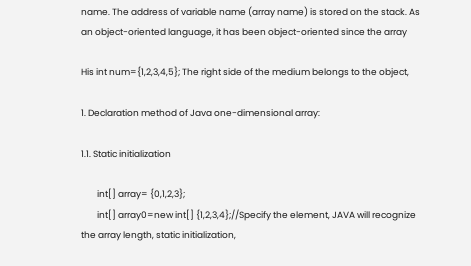name. The address of variable name (array name) is stored on the stack. As an object-oriented language, it has been object-oriented since the array

His int num={1,2,3,4,5}; The right side of the medium belongs to the object,

1. Declaration method of Java one-dimensional array:

1.1. Static initialization

        int[] array= {0,1,2,3};
        int[] array0=new int[] {1,2,3,4};//Specify the element, JAVA will recognize the array length, static initialization,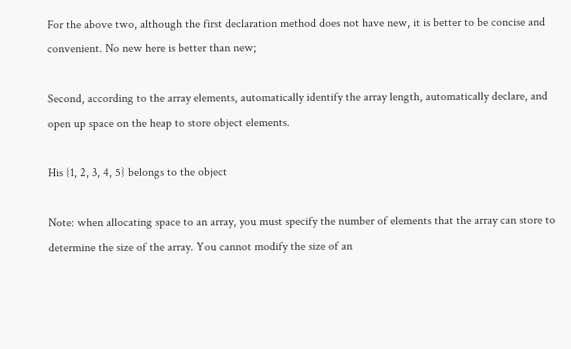For the above two, although the first declaration method does not have new, it is better to be concise and convenient. No new here is better than new;

Second, according to the array elements, automatically identify the array length, automatically declare, and open up space on the heap to store object elements.

His {1, 2, 3, 4, 5} belongs to the object

Note: when allocating space to an array, you must specify the number of elements that the array can store to determine the size of the array. You cannot modify the size of an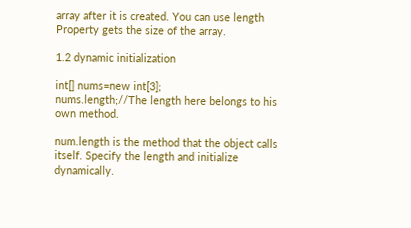array after it is created. You can use length   Property gets the size of the array.

1.2 dynamic initialization

int[] nums=new int[3];
nums.length;//The length here belongs to his own method.

num.length is the method that the object calls itself. Specify the length and initialize dynamically.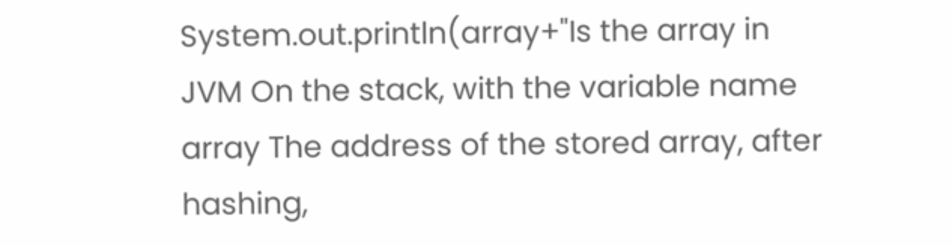System.out.println(array+"Is the array in JVM On the stack, with the variable name array The address of the stored array, after hashing,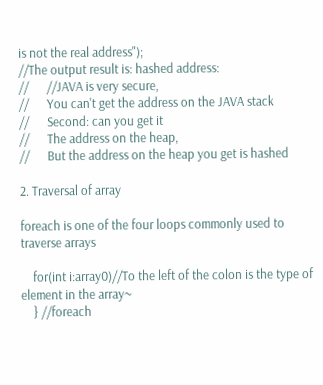is not the real address");
//The output result is: hashed address:
//      //JAVA is very secure,
//      You can't get the address on the JAVA stack
//      Second: can you get it
//      The address on the heap,
//      But the address on the heap you get is hashed

2. Traversal of array

foreach is one of the four loops commonly used to traverse arrays

    for(int i:array0)//To the left of the colon is the type of element in the array~
    } //foreach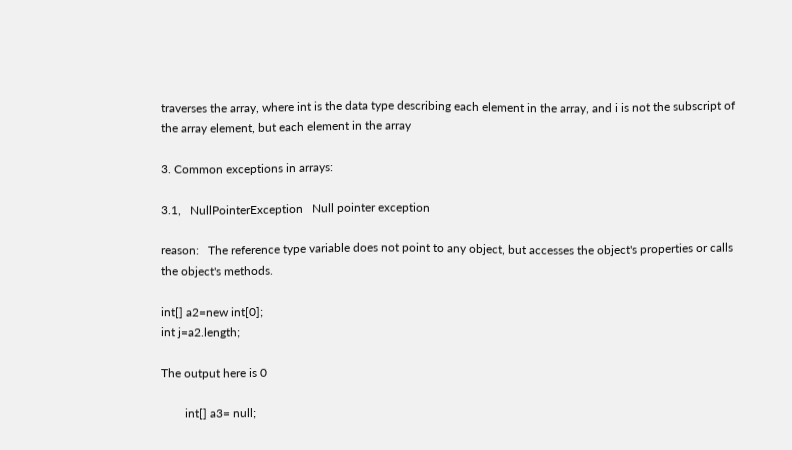traverses the array, where int is the data type describing each element in the array, and i is not the subscript of the array element, but each element in the array

3. Common exceptions in arrays:

3.1,   NullPointerException   Null pointer exception

reason:   The reference type variable does not point to any object, but accesses the object's properties or calls the object's methods.

int[] a2=new int[0];
int j=a2.length;

The output here is 0

        int[] a3= null;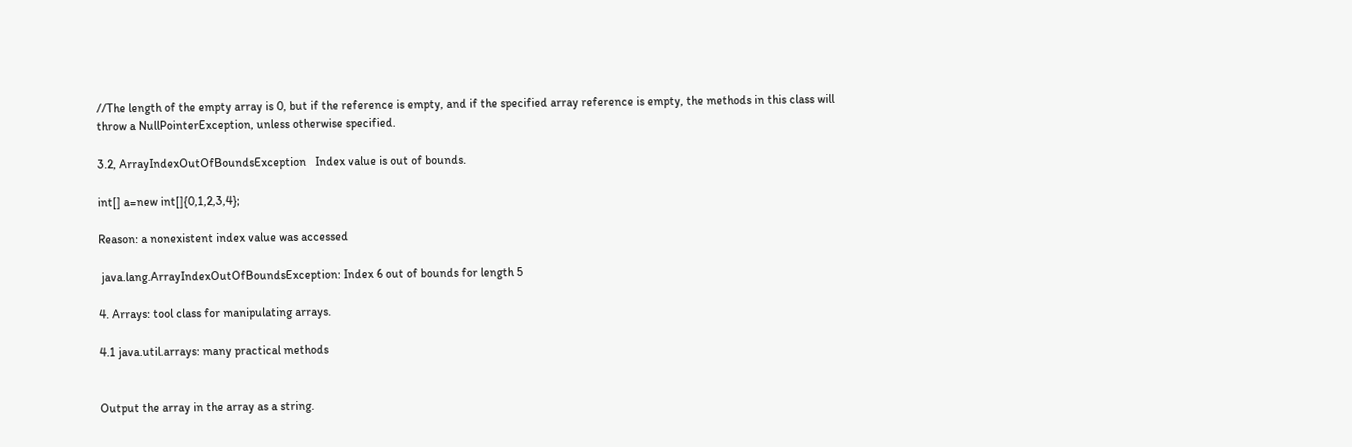//The length of the empty array is 0, but if the reference is empty, and if the specified array reference is empty, the methods in this class will throw a NullPointerException, unless otherwise specified.

3.2, ArrayIndexOutOfBoundsException   Index value is out of bounds.

int[] a=new int[]{0,1,2,3,4};

Reason: a nonexistent index value was accessed

 java.lang.ArrayIndexOutOfBoundsException: Index 6 out of bounds for length 5

4. Arrays: tool class for manipulating arrays.

4.1 java.util.arrays: many practical methods


Output the array in the array as a string.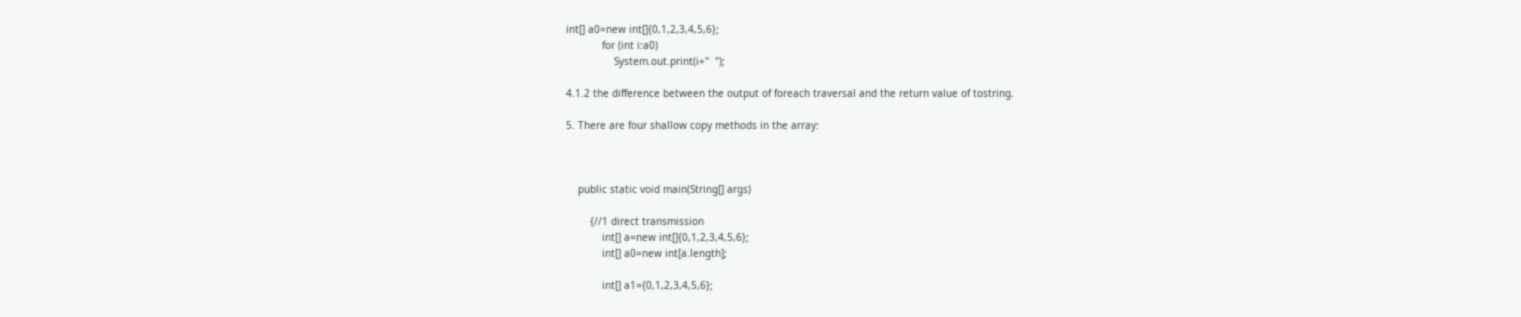int[] a0=new int[]{0,1,2,3,4,5,6};
            for (int i:a0)
                System.out.print(i+"  ");

4.1.2 the difference between the output of foreach traversal and the return value of tostring.

5. There are four shallow copy methods in the array:



    public static void main(String[] args)

        {//1 direct transmission
            int[] a=new int[]{0,1,2,3,4,5,6};
            int[] a0=new int[a.length];

            int[] a1={0,1,2,3,4,5,6};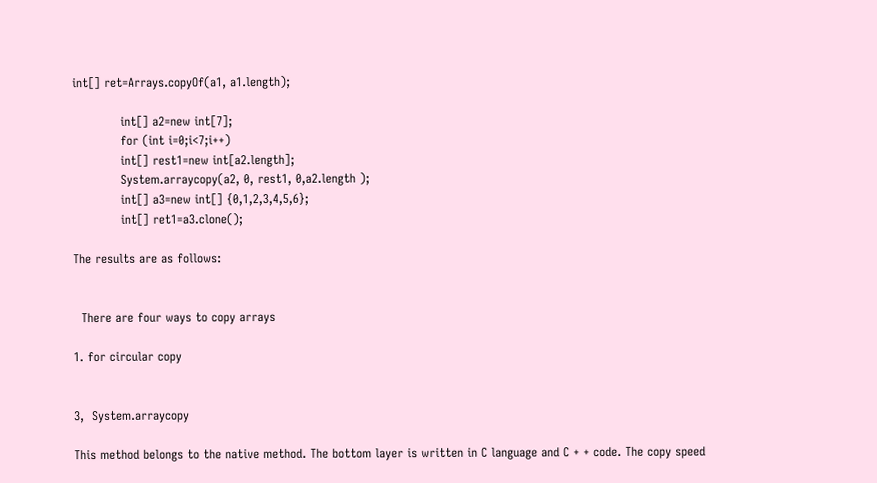int[] ret=Arrays.copyOf(a1, a1.length);

            int[] a2=new int[7];
            for (int i=0;i<7;i++)
            int[] rest1=new int[a2.length];
            System.arraycopy(a2, 0, rest1, 0,a2.length );
            int[] a3=new int[] {0,1,2,3,4,5,6};
            int[] ret1=a3.clone();

The results are as follows:


  There are four ways to copy arrays

1. for circular copy


3,  System.arraycopy

This method belongs to the native method. The bottom layer is written in C language and C + + code. The copy speed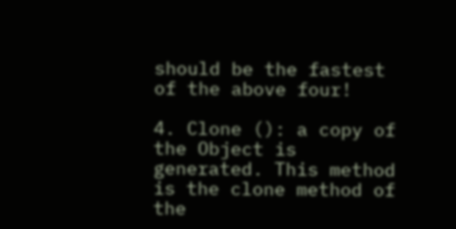should be the fastest of the above four!

4. Clone (): a copy of the Object is generated. This method is the clone method of the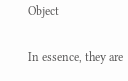Object

In essence, they are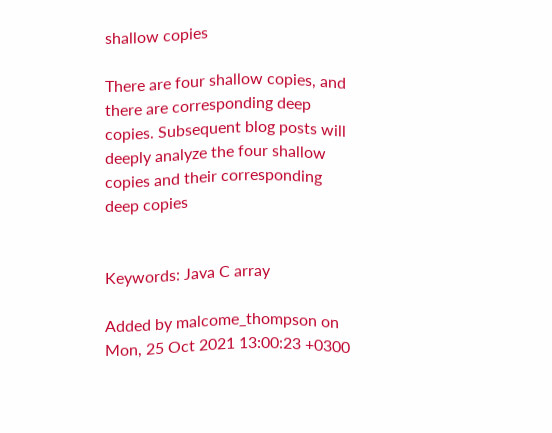shallow copies

There are four shallow copies, and there are corresponding deep copies. Subsequent blog posts will deeply analyze the four shallow copies and their corresponding deep copies


Keywords: Java C array

Added by malcome_thompson on Mon, 25 Oct 2021 13:00:23 +0300